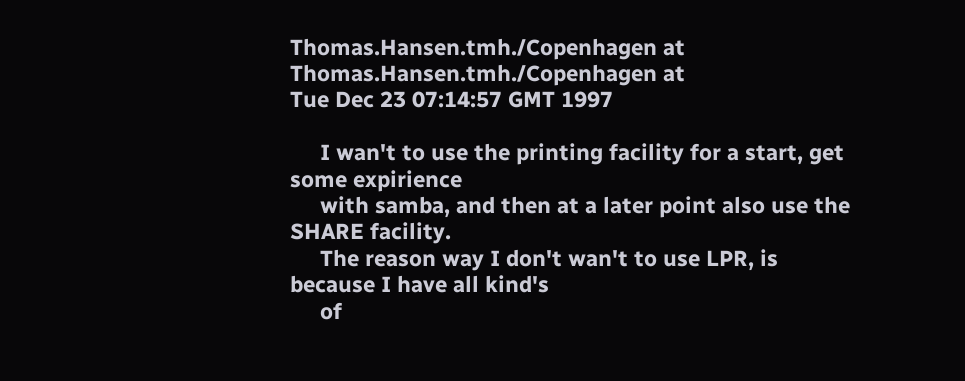Thomas.Hansen.tmh./Copenhagen at Thomas.Hansen.tmh./Copenhagen at
Tue Dec 23 07:14:57 GMT 1997

     I wan't to use the printing facility for a start, get some expirience
     with samba, and then at a later point also use the SHARE facility.
     The reason way I don't wan't to use LPR, is because I have all kind's
     of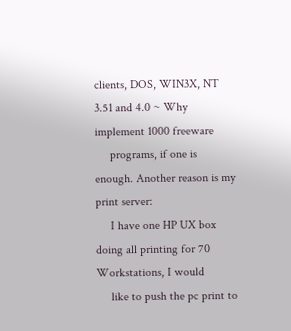clients, DOS, WIN3X, NT 3.51 and 4.0 ~ Why implement 1000 freeware
     programs, if one is enough. Another reason is my print server:
     I have one HP UX box doing all printing for 70 Workstations, I would
     like to push the pc print to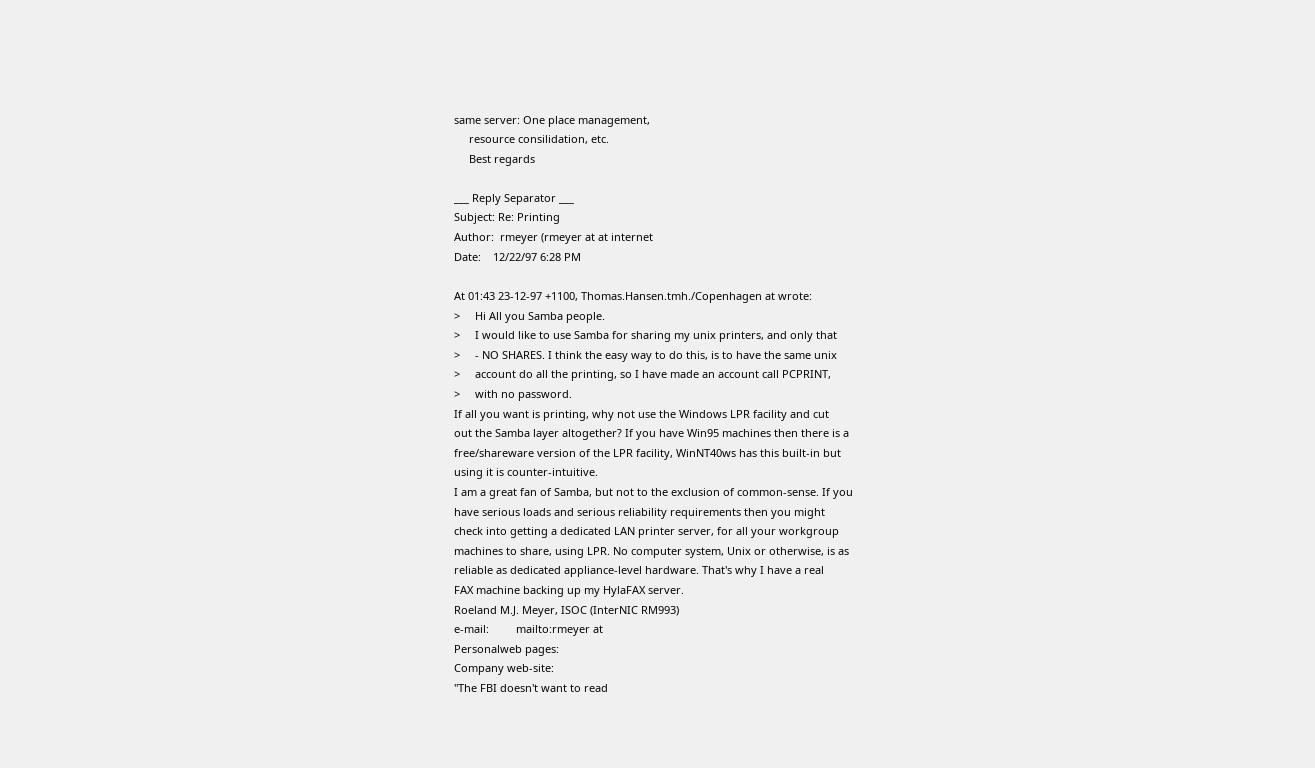same server: One place management,
     resource consilidation, etc.
     Best regards

___ Reply Separator ___
Subject: Re: Printing
Author:  rmeyer (rmeyer at at internet
Date:    12/22/97 6:28 PM

At 01:43 23-12-97 +1100, Thomas.Hansen.tmh./Copenhagen at wrote:
>     Hi All you Samba people.
>     I would like to use Samba for sharing my unix printers, and only that
>     - NO SHARES. I think the easy way to do this, is to have the same unix
>     account do all the printing, so I have made an account call PCPRINT,
>     with no password.
If all you want is printing, why not use the Windows LPR facility and cut
out the Samba layer altogether? If you have Win95 machines then there is a
free/shareware version of the LPR facility, WinNT40ws has this built-in but
using it is counter-intuitive.
I am a great fan of Samba, but not to the exclusion of common-sense. If you
have serious loads and serious reliability requirements then you might
check into getting a dedicated LAN printer server, for all your workgroup
machines to share, using LPR. No computer system, Unix or otherwise, is as
reliable as dedicated appliance-level hardware. That's why I have a real
FAX machine backing up my HylaFAX server.
Roeland M.J. Meyer, ISOC (InterNIC RM993)
e-mail:         mailto:rmeyer at
Personalweb pages:
Company web-site:
"The FBI doesn't want to read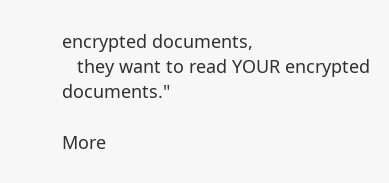encrypted documents,
   they want to read YOUR encrypted documents."

More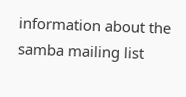information about the samba mailing list